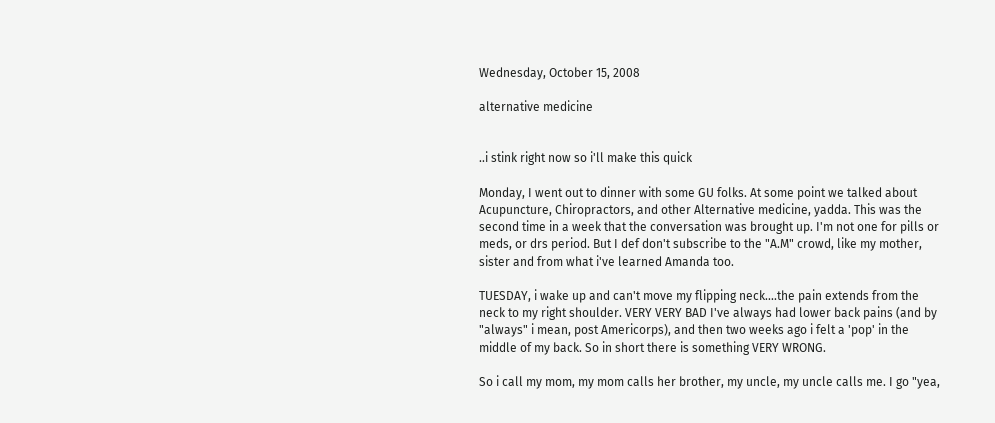Wednesday, October 15, 2008

alternative medicine


..i stink right now so i'll make this quick

Monday, I went out to dinner with some GU folks. At some point we talked about Acupuncture, Chiropractors, and other Alternative medicine, yadda. This was the second time in a week that the conversation was brought up. I'm not one for pills or meds, or drs period. But I def don't subscribe to the "A.M" crowd, like my mother, sister and from what i've learned Amanda too.

TUESDAY, i wake up and can't move my flipping neck....the pain extends from the neck to my right shoulder. VERY VERY BAD I've always had lower back pains (and by "always" i mean, post Americorps), and then two weeks ago i felt a 'pop' in the middle of my back. So in short there is something VERY WRONG.

So i call my mom, my mom calls her brother, my uncle, my uncle calls me. I go "yea,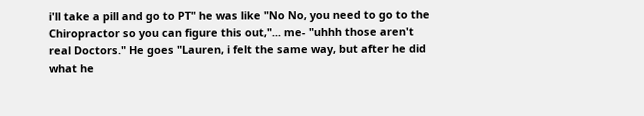i'll take a pill and go to PT" he was like "No No, you need to go to the Chiropractor so you can figure this out,"... me- "uhhh those aren't real Doctors." He goes "Lauren, i felt the same way, but after he did what he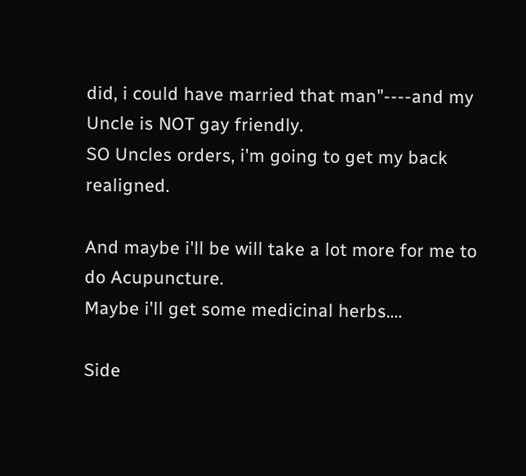did, i could have married that man"----and my Uncle is NOT gay friendly.
SO Uncles orders, i'm going to get my back realigned.

And maybe i'll be will take a lot more for me to do Acupuncture.
Maybe i'll get some medicinal herbs....

Side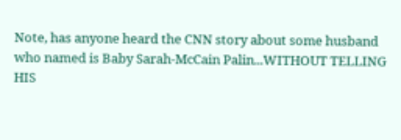Note, has anyone heard the CNN story about some husband who named is Baby Sarah-McCain Palin...WITHOUT TELLING HIS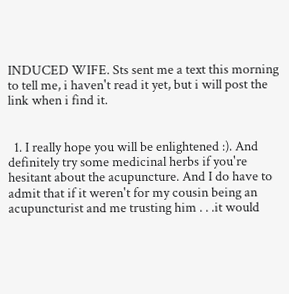INDUCED WIFE. Sts sent me a text this morning to tell me, i haven't read it yet, but i will post the link when i find it.


  1. I really hope you will be enlightened :). And definitely try some medicinal herbs if you're hesitant about the acupuncture. And I do have to admit that if it weren't for my cousin being an acupuncturist and me trusting him . . .it would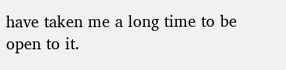have taken me a long time to be open to it.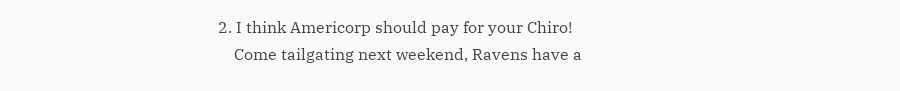2. I think Americorp should pay for your Chiro!
    Come tailgating next weekend, Ravens have a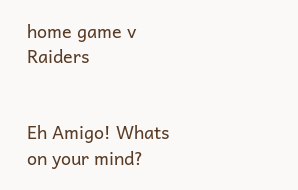home game v Raiders


Eh Amigo! Whats on your mind?